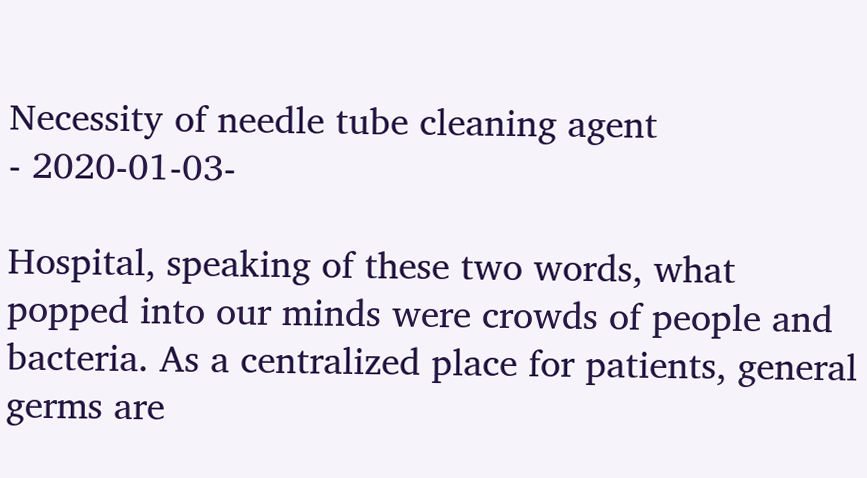Necessity of needle tube cleaning agent
- 2020-01-03-

Hospital, speaking of these two words, what popped into our minds were crowds of people and bacteria. As a centralized place for patients, general germs are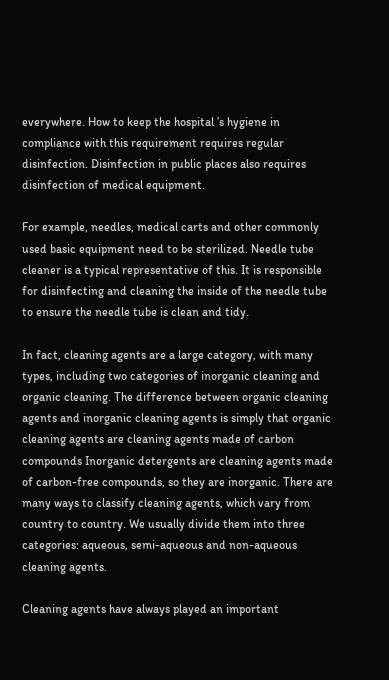everywhere. How to keep the hospital ’s hygiene in compliance with this requirement requires regular disinfection. Disinfection in public places also requires disinfection of medical equipment.

For example, needles, medical carts and other commonly used basic equipment need to be sterilized. Needle tube cleaner is a typical representative of this. It is responsible for disinfecting and cleaning the inside of the needle tube to ensure the needle tube is clean and tidy.

In fact, cleaning agents are a large category, with many types, including two categories of inorganic cleaning and organic cleaning. The difference between organic cleaning agents and inorganic cleaning agents is simply that organic cleaning agents are cleaning agents made of carbon compounds Inorganic detergents are cleaning agents made of carbon-free compounds, so they are inorganic. There are many ways to classify cleaning agents, which vary from country to country. We usually divide them into three categories: aqueous, semi-aqueous and non-aqueous cleaning agents.

Cleaning agents have always played an important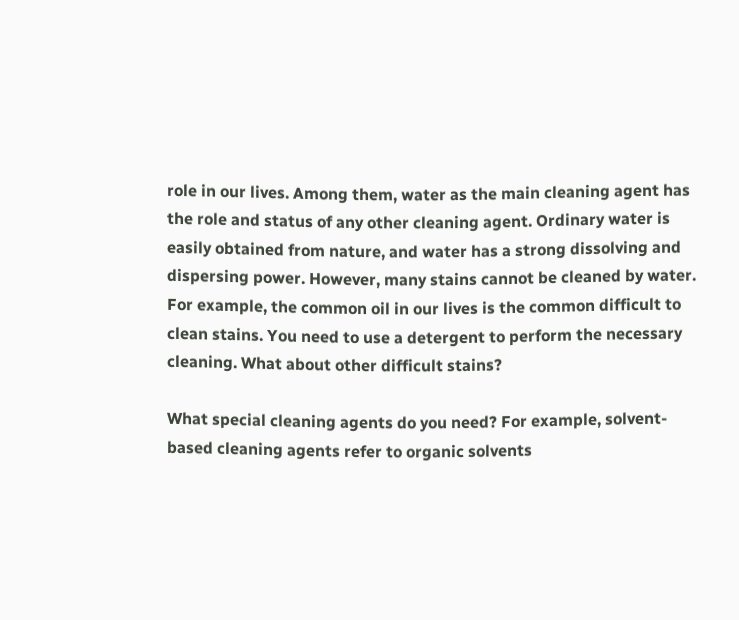role in our lives. Among them, water as the main cleaning agent has the role and status of any other cleaning agent. Ordinary water is easily obtained from nature, and water has a strong dissolving and dispersing power. However, many stains cannot be cleaned by water. For example, the common oil in our lives is the common difficult to clean stains. You need to use a detergent to perform the necessary cleaning. What about other difficult stains?

What special cleaning agents do you need? For example, solvent-based cleaning agents refer to organic solvents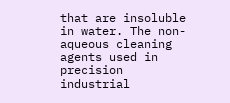that are insoluble in water. The non-aqueous cleaning agents used in precision industrial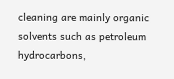cleaning are mainly organic solvents such as petroleum hydrocarbons,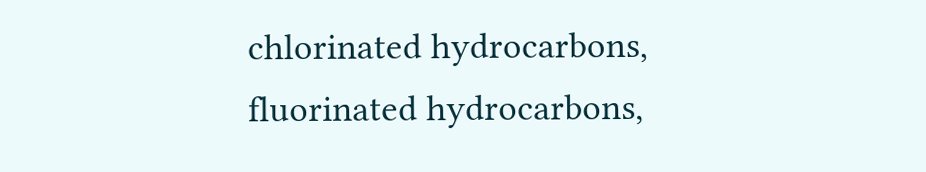chlorinated hydrocarbons, fluorinated hydrocarbons,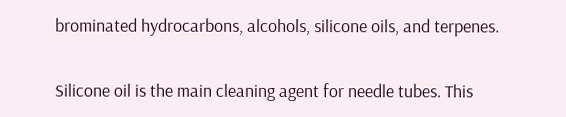brominated hydrocarbons, alcohols, silicone oils, and terpenes.

Silicone oil is the main cleaning agent for needle tubes. This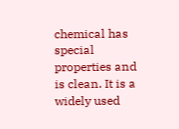chemical has special properties and is clean. It is a widely used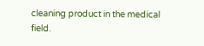cleaning product in the medical field.